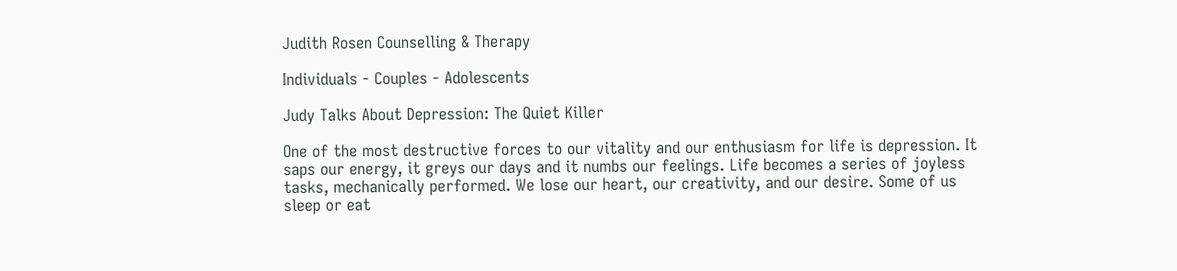Judith Rosen Counselling & Therapy

Individuals - Couples - Adolescents

Judy Talks About Depression: The Quiet Killer

One of the most destructive forces to our vitality and our enthusiasm for life is depression. It saps our energy, it greys our days and it numbs our feelings. Life becomes a series of joyless tasks, mechanically performed. We lose our heart, our creativity, and our desire. Some of us sleep or eat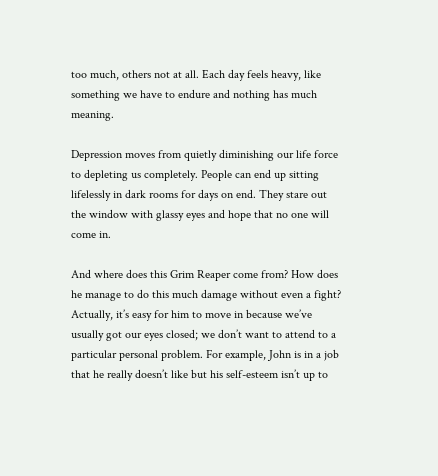too much, others not at all. Each day feels heavy, like something we have to endure and nothing has much meaning.

Depression moves from quietly diminishing our life force to depleting us completely. People can end up sitting lifelessly in dark rooms for days on end. They stare out the window with glassy eyes and hope that no one will come in.

And where does this Grim Reaper come from? How does he manage to do this much damage without even a fight? Actually, it’s easy for him to move in because we’ve usually got our eyes closed; we don’t want to attend to a particular personal problem. For example, John is in a job that he really doesn’t like but his self-esteem isn’t up to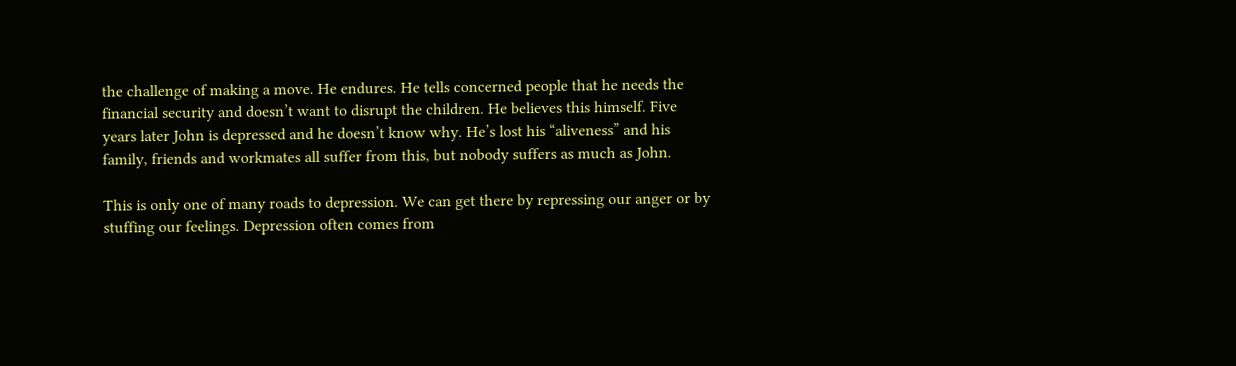the challenge of making a move. He endures. He tells concerned people that he needs the financial security and doesn’t want to disrupt the children. He believes this himself. Five years later John is depressed and he doesn’t know why. He’s lost his “aliveness” and his family, friends and workmates all suffer from this, but nobody suffers as much as John.

This is only one of many roads to depression. We can get there by repressing our anger or by stuffing our feelings. Depression often comes from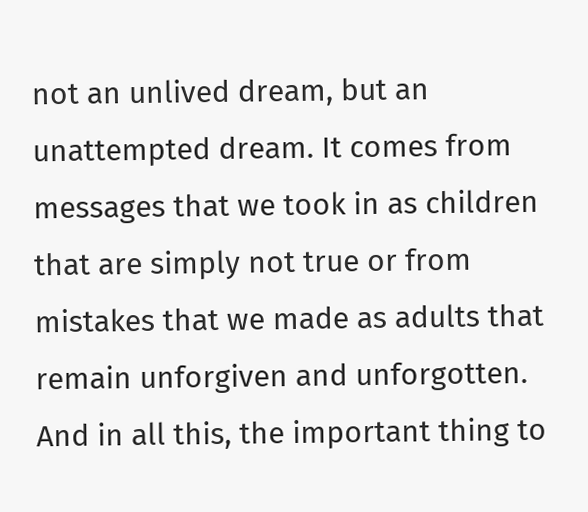not an unlived dream, but an unattempted dream. It comes from messages that we took in as children that are simply not true or from mistakes that we made as adults that remain unforgiven and unforgotten. And in all this, the important thing to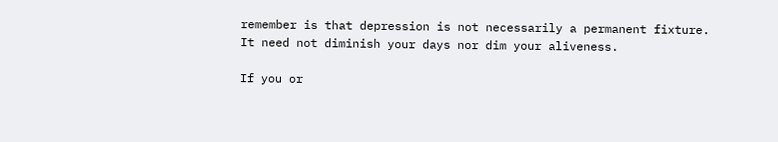remember is that depression is not necessarily a permanent fixture. It need not diminish your days nor dim your aliveness.

If you or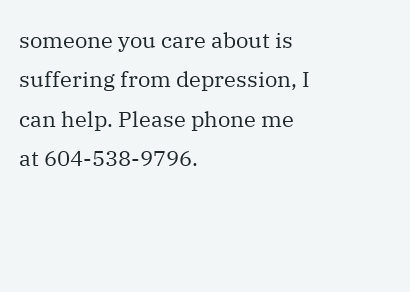someone you care about is suffering from depression, I can help. Please phone me at 604-538-9796.